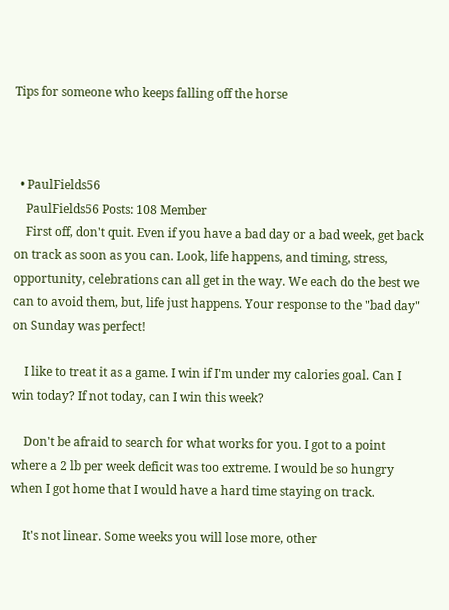Tips for someone who keeps falling off the horse



  • PaulFields56
    PaulFields56 Posts: 108 Member
    First off, don't quit. Even if you have a bad day or a bad week, get back on track as soon as you can. Look, life happens, and timing, stress, opportunity, celebrations can all get in the way. We each do the best we can to avoid them, but, life just happens. Your response to the "bad day" on Sunday was perfect!

    I like to treat it as a game. I win if I'm under my calories goal. Can I win today? If not today, can I win this week?

    Don't be afraid to search for what works for you. I got to a point where a 2 lb per week deficit was too extreme. I would be so hungry when I got home that I would have a hard time staying on track.

    It's not linear. Some weeks you will lose more, other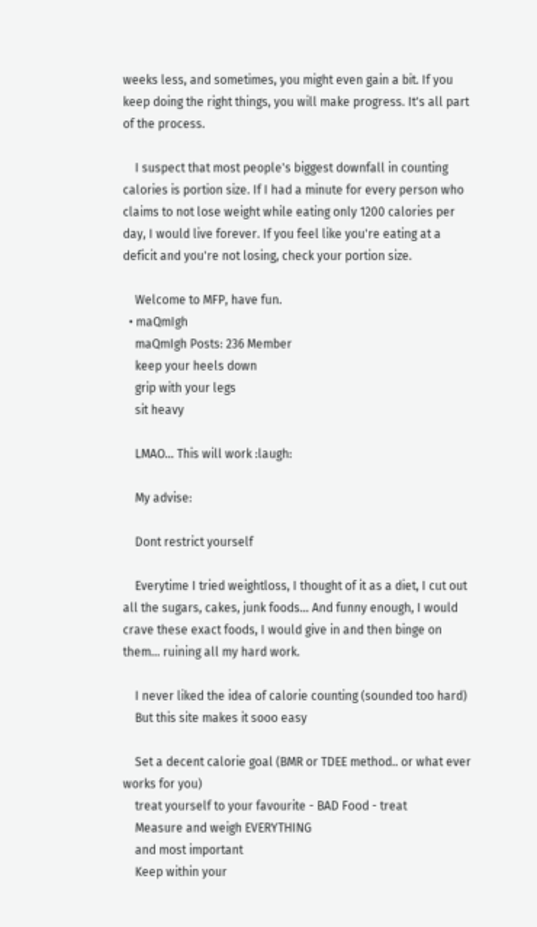weeks less, and sometimes, you might even gain a bit. If you keep doing the right things, you will make progress. It's all part of the process.

    I suspect that most people's biggest downfall in counting calories is portion size. If I had a minute for every person who claims to not lose weight while eating only 1200 calories per day, I would live forever. If you feel like you're eating at a deficit and you're not losing, check your portion size.

    Welcome to MFP, have fun.
  • maQmIgh
    maQmIgh Posts: 236 Member
    keep your heels down
    grip with your legs
    sit heavy

    LMAO... This will work :laugh:

    My advise:

    Dont restrict yourself

    Everytime I tried weightloss, I thought of it as a diet, I cut out all the sugars, cakes, junk foods... And funny enough, I would crave these exact foods, I would give in and then binge on them... ruining all my hard work.

    I never liked the idea of calorie counting (sounded too hard)
    But this site makes it sooo easy

    Set a decent calorie goal (BMR or TDEE method.. or what ever works for you)
    treat yourself to your favourite - BAD Food - treat
    Measure and weigh EVERYTHING
    and most important
    Keep within your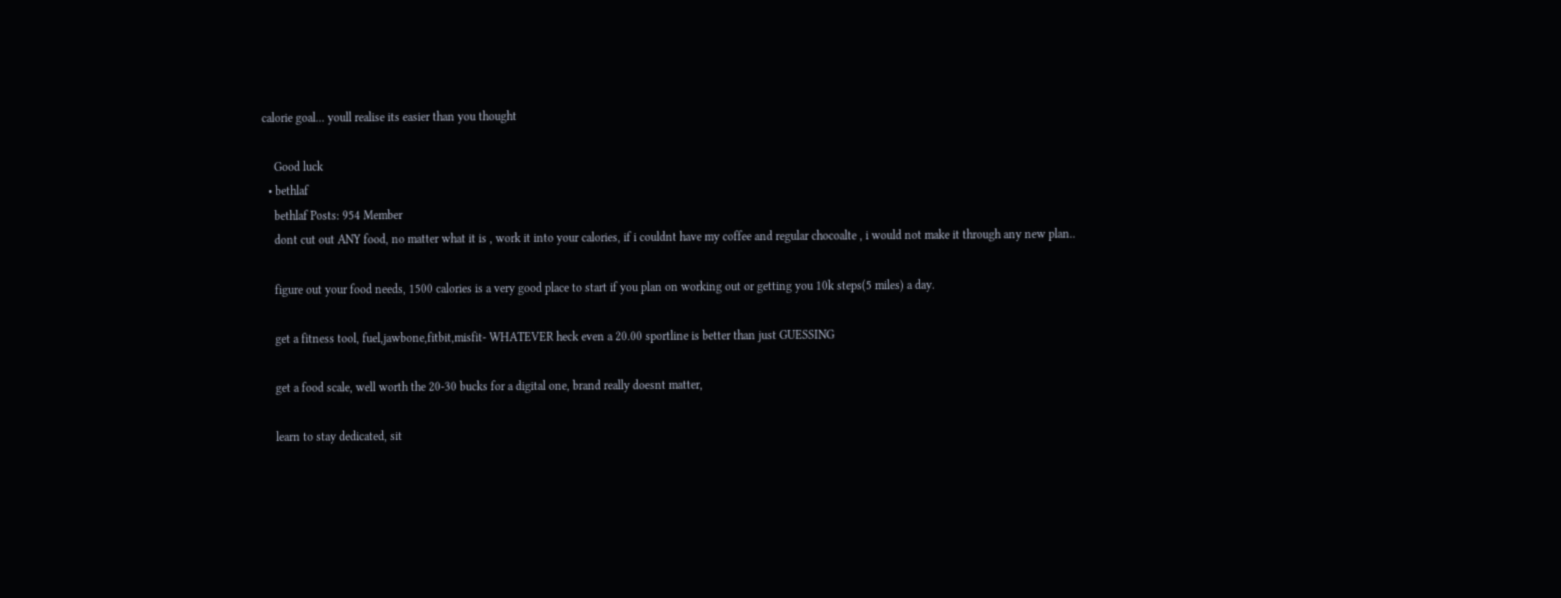calorie goal... youll realise its easier than you thought

    Good luck
  • bethlaf
    bethlaf Posts: 954 Member
    dont cut out ANY food, no matter what it is , work it into your calories, if i couldnt have my coffee and regular chocoalte , i would not make it through any new plan..

    figure out your food needs, 1500 calories is a very good place to start if you plan on working out or getting you 10k steps(5 miles) a day.

    get a fitness tool, fuel,jawbone,fitbit,misfit- WHATEVER heck even a 20.00 sportline is better than just GUESSING

    get a food scale, well worth the 20-30 bucks for a digital one, brand really doesnt matter,

    learn to stay dedicated, sit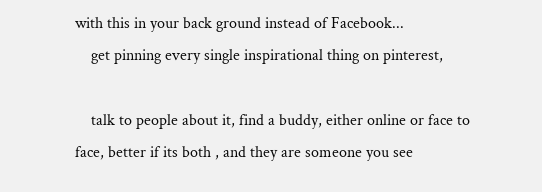with this in your back ground instead of Facebook...
    get pinning every single inspirational thing on pinterest,

    talk to people about it, find a buddy, either online or face to face, better if its both , and they are someone you see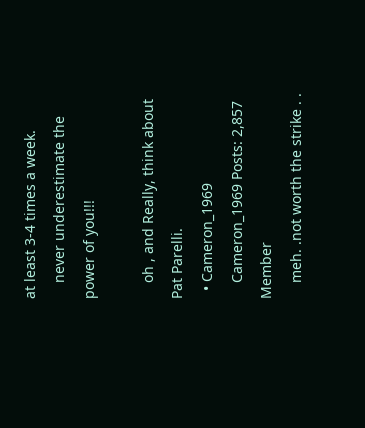at least 3-4 times a week.
    never underestimate the power of you!!!

    oh , and Really, think about Pat Parelli.
  • Cameron_1969
    Cameron_1969 Posts: 2,857 Member
    meh. .not worth the strike . .